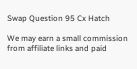Swap Question 95 Cx Hatch

We may earn a small commission from affiliate links and paid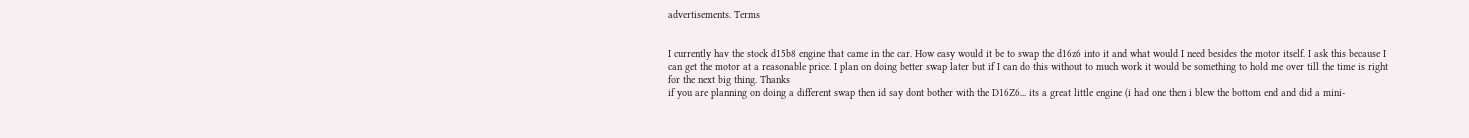advertisements. Terms


I currently hav the stock d15b8 engine that came in the car. How easy would it be to swap the d16z6 into it and what would I need besides the motor itself. I ask this because I can get the motor at a reasonable price. I plan on doing better swap later but if I can do this without to much work it would be something to hold me over till the time is right for the next big thing. Thanks
if you are planning on doing a different swap then id say dont bother with the D16Z6... its a great little engine (i had one then i blew the bottom end and did a mini-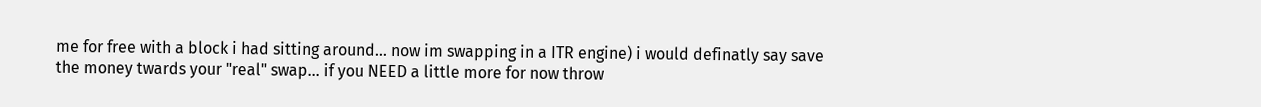me for free with a block i had sitting around... now im swapping in a ITR engine) i would definatly say save the money twards your "real" swap... if you NEED a little more for now throw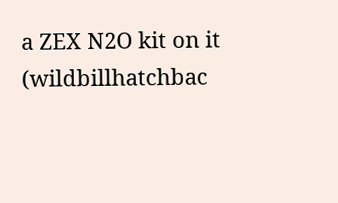a ZEX N2O kit on it (wildbillhatchbac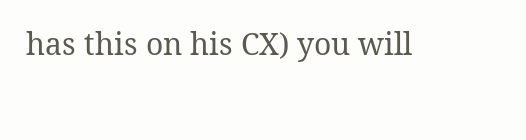has this on his CX) you will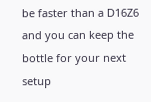be faster than a D16Z6 and you can keep the bottle for your next setup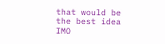that would be the best idea IMO